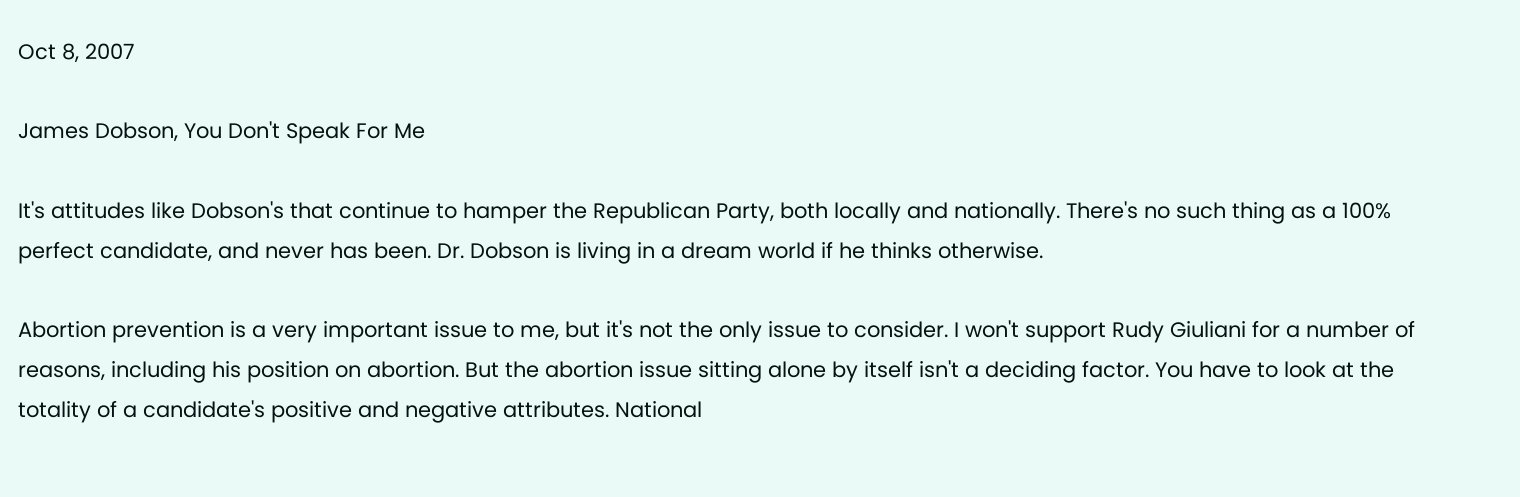Oct 8, 2007

James Dobson, You Don't Speak For Me

It's attitudes like Dobson's that continue to hamper the Republican Party, both locally and nationally. There's no such thing as a 100% perfect candidate, and never has been. Dr. Dobson is living in a dream world if he thinks otherwise.

Abortion prevention is a very important issue to me, but it's not the only issue to consider. I won't support Rudy Giuliani for a number of reasons, including his position on abortion. But the abortion issue sitting alone by itself isn't a deciding factor. You have to look at the totality of a candidate's positive and negative attributes. National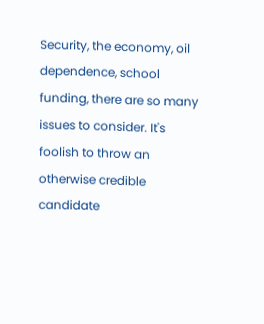Security, the economy, oil dependence, school funding, there are so many issues to consider. It's foolish to throw an otherwise credible candidate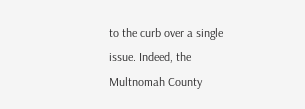to the curb over a single issue. Indeed, the Multnomah County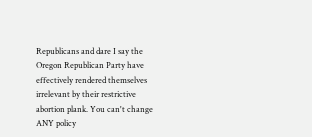Republicans and dare I say the Oregon Republican Party have effectively rendered themselves irrelevant by their restrictive abortion plank. You can't change ANY policy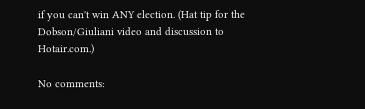if you can't win ANY election. (Hat tip for the Dobson/Giuliani video and discussion to Hotair.com.)

No comments: